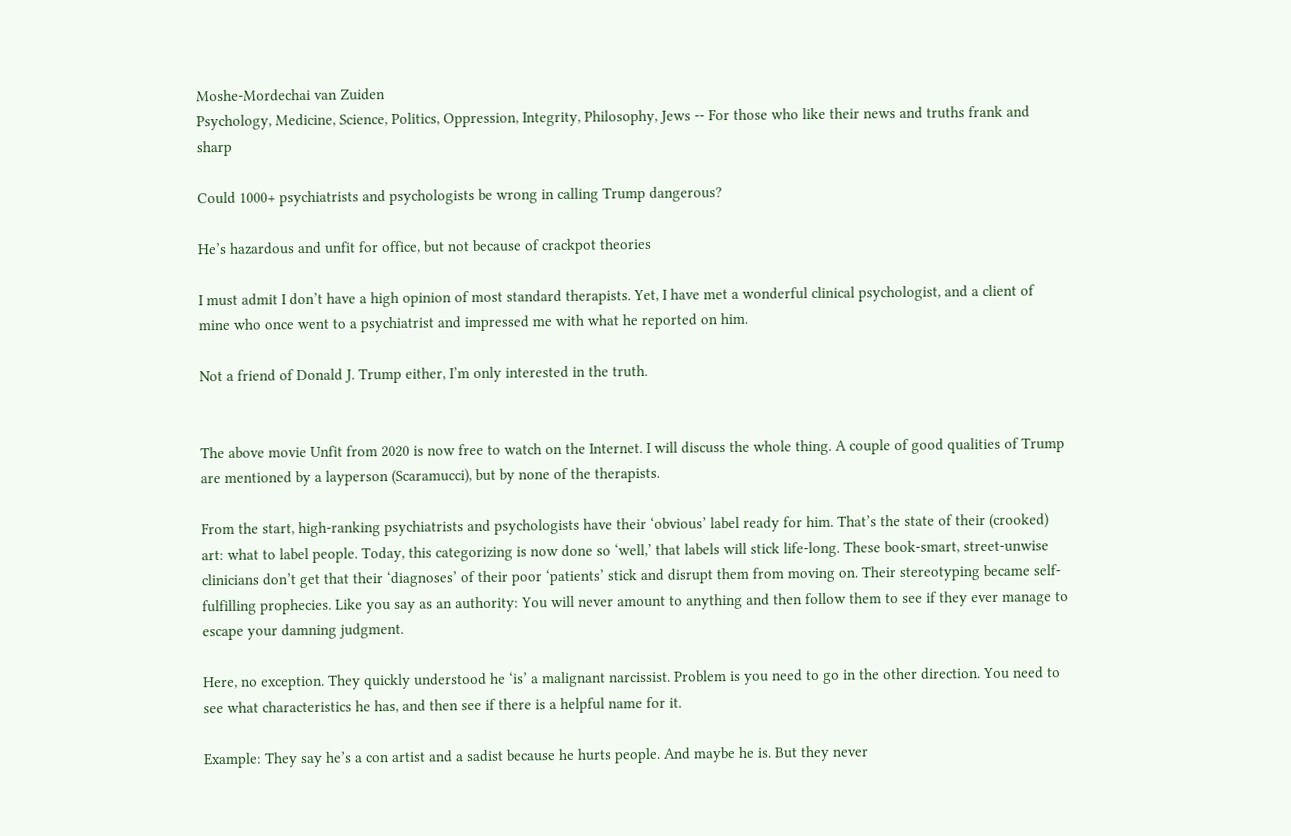Moshe-Mordechai van Zuiden
Psychology, Medicine, Science, Politics, Oppression, Integrity, Philosophy, Jews -- For those who like their news and truths frank and sharp

Could 1000+ psychiatrists and psychologists be wrong in calling Trump dangerous?

He’s hazardous and unfit for office, but not because of crackpot theories

I must admit I don’t have a high opinion of most standard therapists. Yet, I have met a wonderful clinical psychologist, and a client of mine who once went to a psychiatrist and impressed me with what he reported on him.

Not a friend of Donald J. Trump either, I’m only interested in the truth.


The above movie Unfit from 2020 is now free to watch on the Internet. I will discuss the whole thing. A couple of good qualities of Trump are mentioned by a layperson (Scaramucci), but by none of the therapists.

From the start, high-ranking psychiatrists and psychologists have their ‘obvious’ label ready for him. That’s the state of their (crooked) art: what to label people. Today, this categorizing is now done so ‘well,’ that labels will stick life-long. These book-smart, street-unwise clinicians don’t get that their ‘diagnoses’ of their poor ‘patients’ stick and disrupt them from moving on. Their stereotyping became self-fulfilling prophecies. Like you say as an authority: You will never amount to anything and then follow them to see if they ever manage to escape your damning judgment.

Here, no exception. They quickly understood he ‘is’ a malignant narcissist. Problem is you need to go in the other direction. You need to see what characteristics he has, and then see if there is a helpful name for it.

Example: They say he’s a con artist and a sadist because he hurts people. And maybe he is. But they never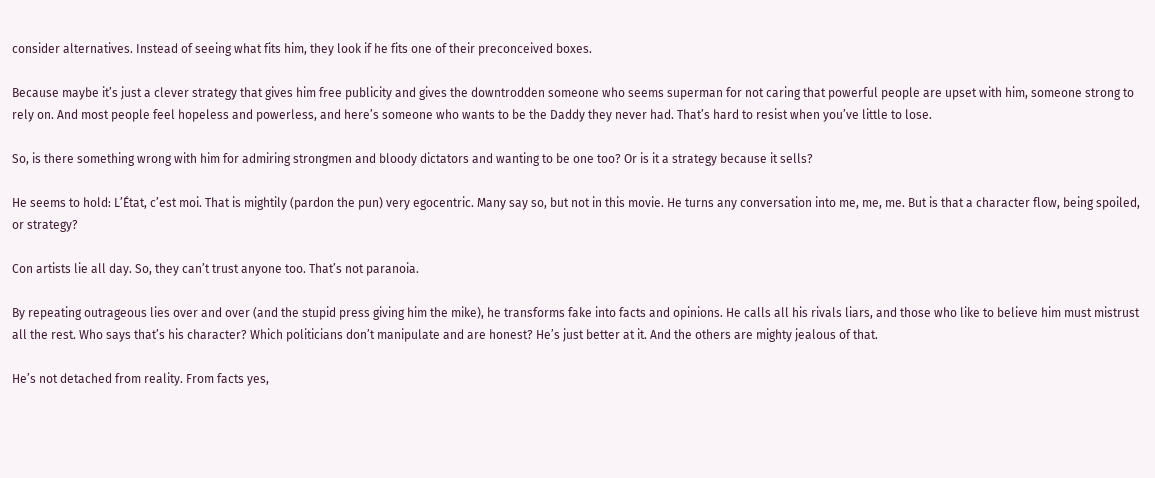consider alternatives. Instead of seeing what fits him, they look if he fits one of their preconceived boxes.

Because maybe it’s just a clever strategy that gives him free publicity and gives the downtrodden someone who seems superman for not caring that powerful people are upset with him, someone strong to rely on. And most people feel hopeless and powerless, and here’s someone who wants to be the Daddy they never had. That’s hard to resist when you’ve little to lose.

So, is there something wrong with him for admiring strongmen and bloody dictators and wanting to be one too? Or is it a strategy because it sells?

He seems to hold: L’État, c’est moi. That is mightily (pardon the pun) very egocentric. Many say so, but not in this movie. He turns any conversation into me, me, me. But is that a character flow, being spoiled, or strategy?

Con artists lie all day. So, they can’t trust anyone too. That’s not paranoia.

By repeating outrageous lies over and over (and the stupid press giving him the mike), he transforms fake into facts and opinions. He calls all his rivals liars, and those who like to believe him must mistrust all the rest. Who says that’s his character? Which politicians don’t manipulate and are honest? He’s just better at it. And the others are mighty jealous of that.

He’s not detached from reality. From facts yes,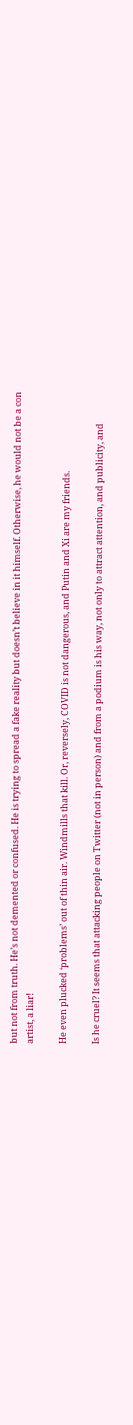but not from truth. He’s not demented or confused. He is trying to spread a fake reality but doesn’t believe in it himself. Otherwise, he would not be a con artist, a liar!

He even plucked ‘problems’ out of thin air. Windmills that kill. Or, reversely, COVID is not dangerous, and Putin and Xi are my friends.

Is he cruel? It seems that attacking people on Twitter (not in person) and from a podium is his way, not only to attract attention, and publicity, and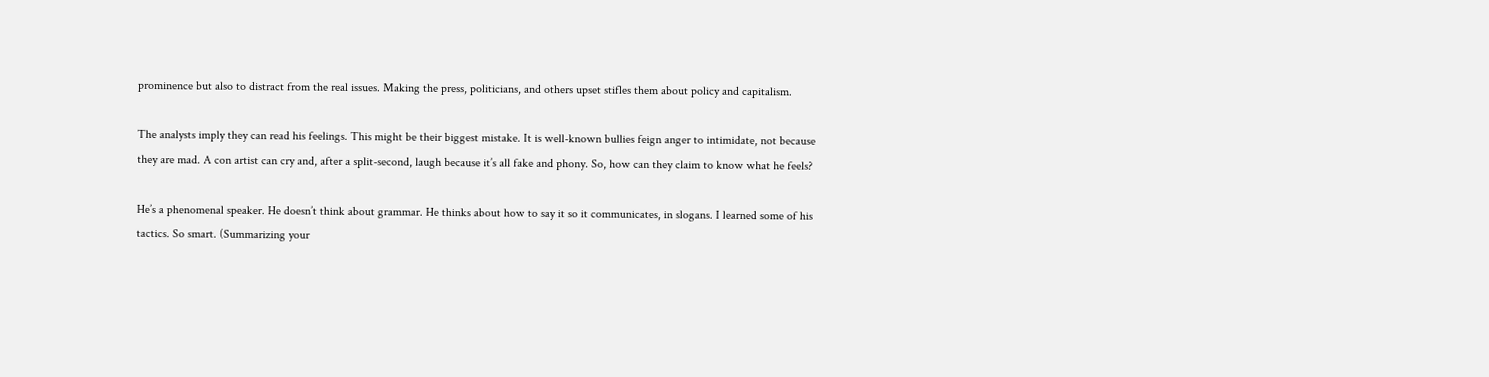prominence but also to distract from the real issues. Making the press, politicians, and others upset stifles them about policy and capitalism.

The analysts imply they can read his feelings. This might be their biggest mistake. It is well-known bullies feign anger to intimidate, not because they are mad. A con artist can cry and, after a split-second, laugh because it’s all fake and phony. So, how can they claim to know what he feels?

He’s a phenomenal speaker. He doesn’t think about grammar. He thinks about how to say it so it communicates, in slogans. I learned some of his tactics. So smart. (Summarizing your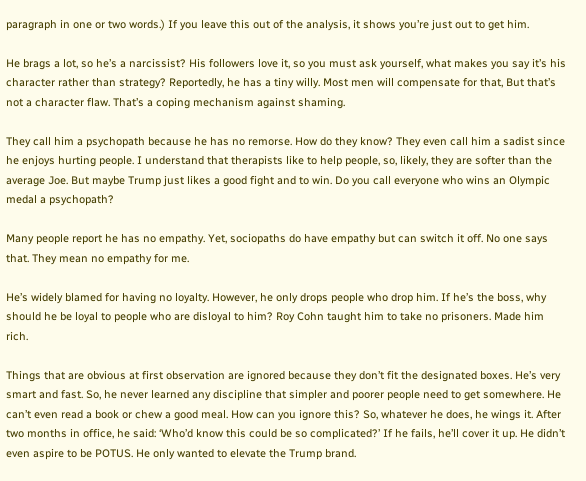paragraph in one or two words.) If you leave this out of the analysis, it shows you’re just out to get him.

He brags a lot, so he’s a narcissist? His followers love it, so you must ask yourself, what makes you say it’s his character rather than strategy? Reportedly, he has a tiny willy. Most men will compensate for that, But that’s not a character flaw. That’s a coping mechanism against shaming.

They call him a psychopath because he has no remorse. How do they know? They even call him a sadist since he enjoys hurting people. I understand that therapists like to help people, so, likely, they are softer than the average Joe. But maybe Trump just likes a good fight and to win. Do you call everyone who wins an Olympic medal a psychopath?

Many people report he has no empathy. Yet, sociopaths do have empathy but can switch it off. No one says that. They mean no empathy for me.

He’s widely blamed for having no loyalty. However, he only drops people who drop him. If he’s the boss, why should he be loyal to people who are disloyal to him? Roy Cohn taught him to take no prisoners. Made him rich.

Things that are obvious at first observation are ignored because they don’t fit the designated boxes. He’s very smart and fast. So, he never learned any discipline that simpler and poorer people need to get somewhere. He can’t even read a book or chew a good meal. How can you ignore this? So, whatever he does, he wings it. After two months in office, he said: ‘Who’d know this could be so complicated?’ If he fails, he’ll cover it up. He didn’t even aspire to be POTUS. He only wanted to elevate the Trump brand.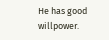He has good willpower.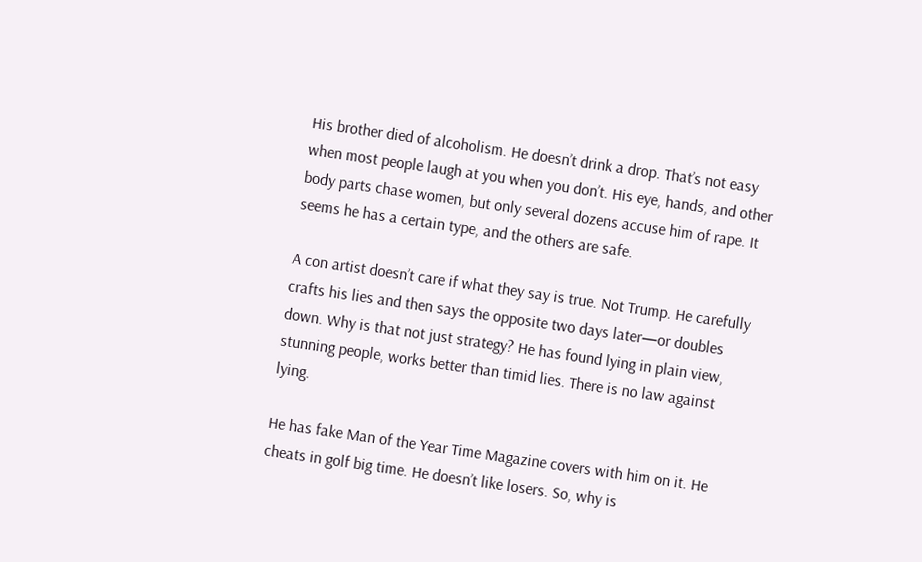His brother died of alcoholism. He doesn’t drink a drop. That’s not easy when most people laugh at you when you don’t. His eye, hands, and other body parts chase women, but only several dozens accuse him of rape. It seems he has a certain type, and the others are safe.

A con artist doesn’t care if what they say is true. Not Trump. He carefully crafts his lies and then says the opposite two days later—or doubles down. Why is that not just strategy? He has found lying in plain view, stunning people, works better than timid lies. There is no law against lying.

He has fake Man of the Year Time Magazine covers with him on it. He cheats in golf big time. He doesn’t like losers. So, why is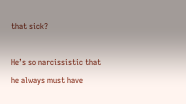that sick?

He’s so narcissistic that he always must have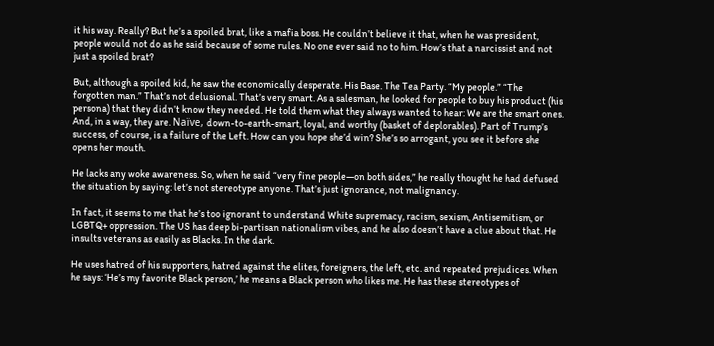it his way. Really? But he’s a spoiled brat, like a mafia boss. He couldn’t believe it that, when he was president, people would not do as he said because of some rules. No one ever said no to him. How’s that a narcissist and not just a spoiled brat?

But, although a spoiled kid, he saw the economically desperate. His Base. The Tea Party. “My people.” “The forgotten man.” That’s not delusional. That’s very smart. As a salesman, he looked for people to buy his product (his persona) that they didn’t know they needed. He told them what they always wanted to hear: We are the smart ones. And, in a way, they are. Naïve, down-to-earth-smart, loyal, and worthy (basket of deplorables). Part of Trump’s success, of course, is a failure of the Left. How can you hope she’d win? She’s so arrogant, you see it before she opens her mouth.

He lacks any woke awareness. So, when he said “very fine people—on both sides,” he really thought he had defused the situation by saying: let’s not stereotype anyone. That’s just ignorance, not malignancy.

In fact, it seems to me that he’s too ignorant to understand White supremacy, racism, sexism, Antisemitism, or LGBTQ+ oppression. The US has deep bi-partisan nationalism vibes, and he also doesn’t have a clue about that. He insults veterans as easily as Blacks. In the dark.

He uses hatred of his supporters, hatred against the elites, foreigners, the left, etc. and repeated prejudices. When he says: ‘He’s my favorite Black person,’ he means a Black person who likes me. He has these stereotypes of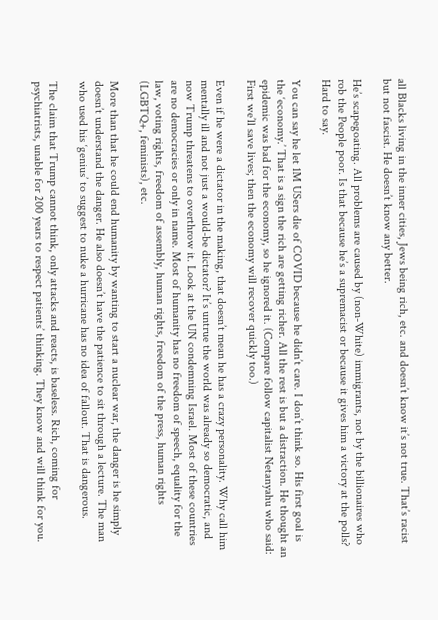all Blacks living in the inner cities, Jews being rich, etc. and doesn’t know it’s not true. That’s racist but not fascist. He doesn’t know any better.

He’s scapegoating. All problems are caused by (non-White) immigrants, not by the billionaires who rob the People poor. Is that because he’s a supremacist or because it gives him a victory at the polls? Hard to say.

You can say he let 1M USers die of COVID because he didn’t care. I don’t think so. His first goal is the ‘economy.’ That is a sign the rich are getting richer. All the rest is but a distraction. He thought an epidemic was bad for the economy, so he ignored it. (Compare follow capitalist Netanyahu who said: First we’ll save lives; then the economy will recover quickly too.)

Even if he were a dictator in the making, that doesn’t mean he has a crazy personality. Why call him mentally ill and not just a would-be dictator? It’s untrue the world was already so democratic, and now Trump threatens to overthrow it. Look at the UN condemning Israel. Most of these countries are no democracies or only in name. Most of humanity has no freedom of speech, equality for the law, voting rights, freedom of assembly, human rights, freedom of the press, human rights (LGBTQ+, feminists), etc.

More than that he could end humanity by wanting to start a nuclear war, the danger is he simply doesn’t understand the danger. He also doesn’t have the patience to sit through a lecture. The man who used his ‘genius’ to suggest to nuke a hurricane has no idea of fallout. That is dangerous.

The claim that Trump cannot think, only attacks and reacts, is baseless. Rich, coming for psychiatrists, unable for 200 years to respect patients’ thinking. They know and will think for you.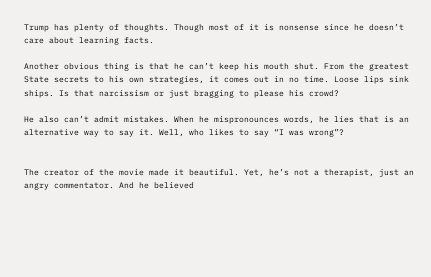Trump has plenty of thoughts. Though most of it is nonsense since he doesn’t care about learning facts.

Another obvious thing is that he can’t keep his mouth shut. From the greatest State secrets to his own strategies, it comes out in no time. Loose lips sink ships. Is that narcissism or just bragging to please his crowd?

He also can’t admit mistakes. When he mispronounces words, he lies that is an alternative way to say it. Well, who likes to say “I was wrong”?


The creator of the movie made it beautiful. Yet, he’s not a therapist, just an angry commentator. And he believed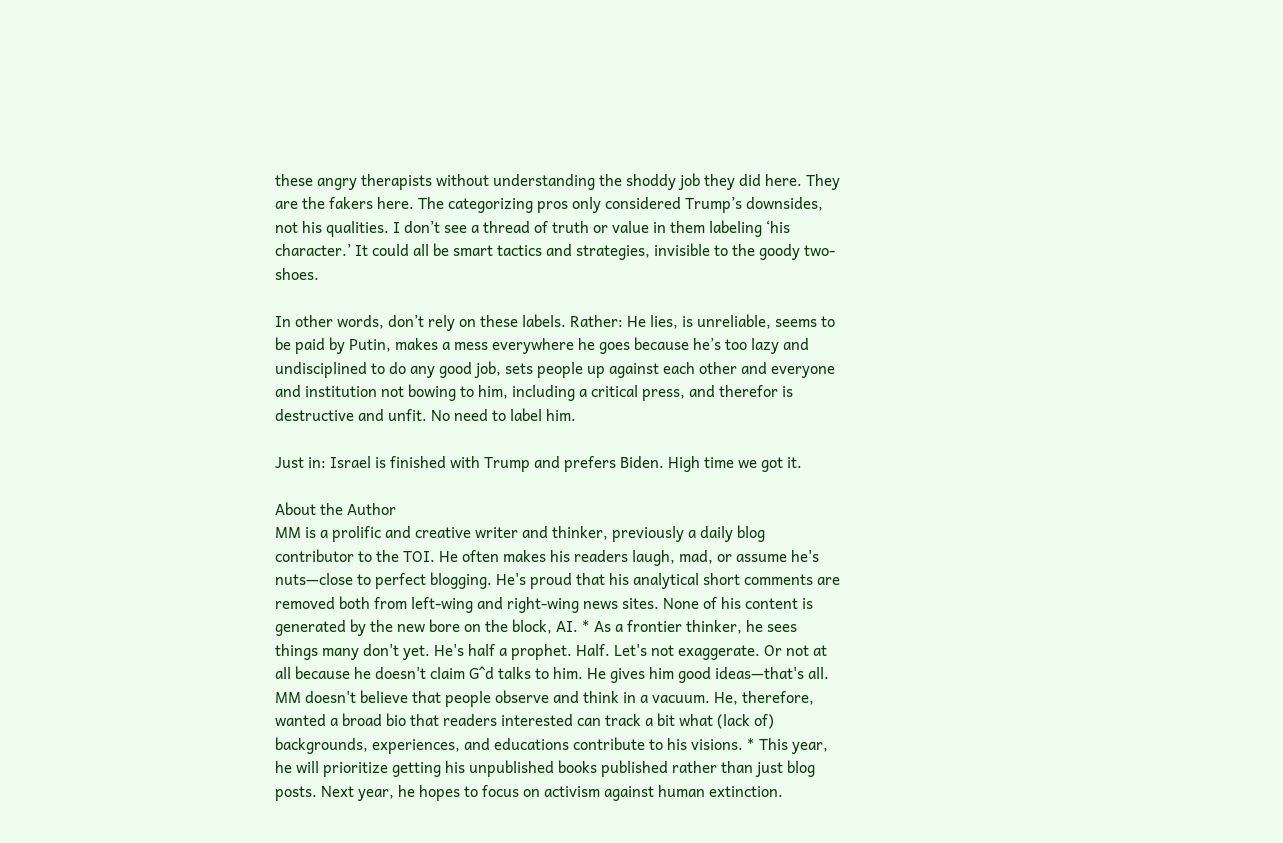these angry therapists without understanding the shoddy job they did here. They are the fakers here. The categorizing pros only considered Trump’s downsides, not his qualities. I don’t see a thread of truth or value in them labeling ‘his character.’ It could all be smart tactics and strategies, invisible to the goody two-shoes.

In other words, don’t rely on these labels. Rather: He lies, is unreliable, seems to be paid by Putin, makes a mess everywhere he goes because he’s too lazy and undisciplined to do any good job, sets people up against each other and everyone and institution not bowing to him, including a critical press, and therefor is destructive and unfit. No need to label him.

Just in: Israel is finished with Trump and prefers Biden. High time we got it.

About the Author
MM is a prolific and creative writer and thinker, previously a daily blog contributor to the TOI. He often makes his readers laugh, mad, or assume he's nuts—close to perfect blogging. He's proud that his analytical short comments are removed both from left-wing and right-wing news sites. None of his content is generated by the new bore on the block, AI. * As a frontier thinker, he sees things many don't yet. He's half a prophet. Half. Let's not exaggerate. Or not at all because he doesn't claim G^d talks to him. He gives him good ideas—that's all. MM doesn't believe that people observe and think in a vacuum. He, therefore, wanted a broad bio that readers interested can track a bit what (lack of) backgrounds, experiences, and educations contribute to his visions. * This year, he will prioritize getting his unpublished books published rather than just blog posts. Next year, he hopes to focus on activism against human extinction.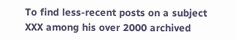To find less-recent posts on a subject XXX among his over 2000 archived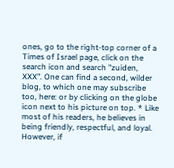ones, go to the right-top corner of a Times of Israel page, click on the search icon and search "zuiden, XXX". One can find a second, wilder blog, to which one may subscribe too, here: or by clicking on the globe icon next to his picture on top. * Like most of his readers, he believes in being friendly, respectful, and loyal. However, if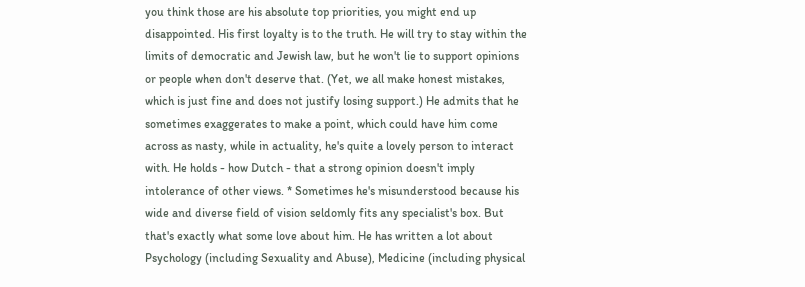you think those are his absolute top priorities, you might end up disappointed. His first loyalty is to the truth. He will try to stay within the limits of democratic and Jewish law, but he won't lie to support opinions or people when don't deserve that. (Yet, we all make honest mistakes, which is just fine and does not justify losing support.) He admits that he sometimes exaggerates to make a point, which could have him come across as nasty, while in actuality, he's quite a lovely person to interact with. He holds - how Dutch - that a strong opinion doesn't imply intolerance of other views. * Sometimes he's misunderstood because his wide and diverse field of vision seldomly fits any specialist's box. But that's exactly what some love about him. He has written a lot about Psychology (including Sexuality and Abuse), Medicine (including physical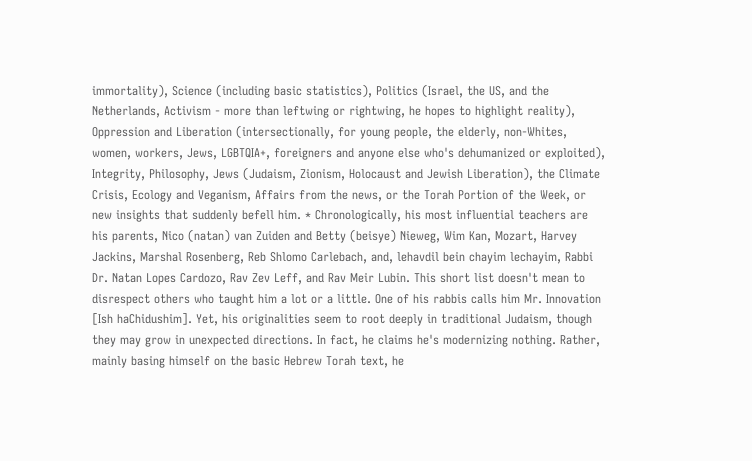immortality), Science (including basic statistics), Politics (Israel, the US, and the Netherlands, Activism - more than leftwing or rightwing, he hopes to highlight reality), Oppression and Liberation (intersectionally, for young people, the elderly, non-Whites, women, workers, Jews, LGBTQIA+, foreigners and anyone else who's dehumanized or exploited), Integrity, Philosophy, Jews (Judaism, Zionism, Holocaust and Jewish Liberation), the Climate Crisis, Ecology and Veganism, Affairs from the news, or the Torah Portion of the Week, or new insights that suddenly befell him. * Chronologically, his most influential teachers are his parents, Nico (natan) van Zuiden and Betty (beisye) Nieweg, Wim Kan, Mozart, Harvey Jackins, Marshal Rosenberg, Reb Shlomo Carlebach, and, lehavdil bein chayim lechayim, Rabbi Dr. Natan Lopes Cardozo, Rav Zev Leff, and Rav Meir Lubin. This short list doesn't mean to disrespect others who taught him a lot or a little. One of his rabbis calls him Mr. Innovation [Ish haChidushim]. Yet, his originalities seem to root deeply in traditional Judaism, though they may grow in unexpected directions. In fact, he claims he's modernizing nothing. Rather, mainly basing himself on the basic Hebrew Torah text, he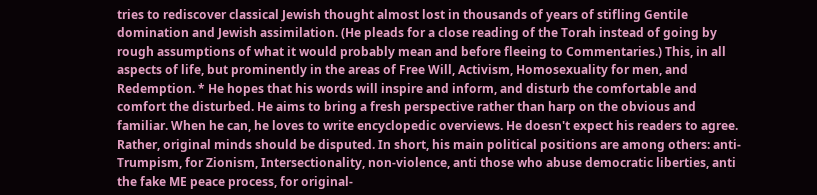tries to rediscover classical Jewish thought almost lost in thousands of years of stifling Gentile domination and Jewish assimilation. (He pleads for a close reading of the Torah instead of going by rough assumptions of what it would probably mean and before fleeing to Commentaries.) This, in all aspects of life, but prominently in the areas of Free Will, Activism, Homosexuality for men, and Redemption. * He hopes that his words will inspire and inform, and disturb the comfortable and comfort the disturbed. He aims to bring a fresh perspective rather than harp on the obvious and familiar. When he can, he loves to write encyclopedic overviews. He doesn't expect his readers to agree. Rather, original minds should be disputed. In short, his main political positions are among others: anti-Trumpism, for Zionism, Intersectionality, non-violence, anti those who abuse democratic liberties, anti the fake ME peace process, for original-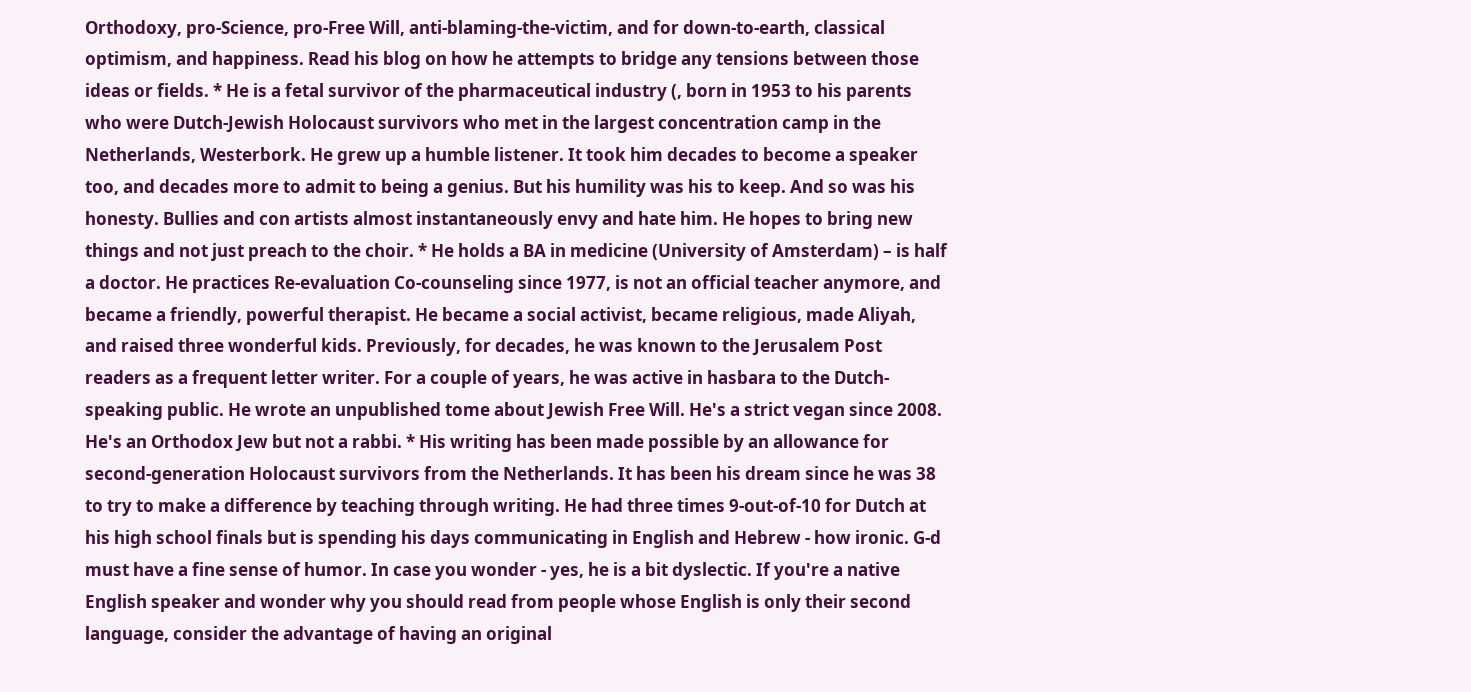Orthodoxy, pro-Science, pro-Free Will, anti-blaming-the-victim, and for down-to-earth, classical optimism, and happiness. Read his blog on how he attempts to bridge any tensions between those ideas or fields. * He is a fetal survivor of the pharmaceutical industry (, born in 1953 to his parents who were Dutch-Jewish Holocaust survivors who met in the largest concentration camp in the Netherlands, Westerbork. He grew up a humble listener. It took him decades to become a speaker too, and decades more to admit to being a genius. But his humility was his to keep. And so was his honesty. Bullies and con artists almost instantaneously envy and hate him. He hopes to bring new things and not just preach to the choir. * He holds a BA in medicine (University of Amsterdam) – is half a doctor. He practices Re-evaluation Co-counseling since 1977, is not an official teacher anymore, and became a friendly, powerful therapist. He became a social activist, became religious, made Aliyah, and raised three wonderful kids. Previously, for decades, he was known to the Jerusalem Post readers as a frequent letter writer. For a couple of years, he was active in hasbara to the Dutch-speaking public. He wrote an unpublished tome about Jewish Free Will. He's a strict vegan since 2008. He's an Orthodox Jew but not a rabbi. * His writing has been made possible by an allowance for second-generation Holocaust survivors from the Netherlands. It has been his dream since he was 38 to try to make a difference by teaching through writing. He had three times 9-out-of-10 for Dutch at his high school finals but is spending his days communicating in English and Hebrew - how ironic. G-d must have a fine sense of humor. In case you wonder - yes, he is a bit dyslectic. If you're a native English speaker and wonder why you should read from people whose English is only their second language, consider the advantage of having an original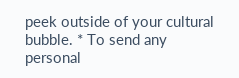peek outside of your cultural bubble. * To send any personal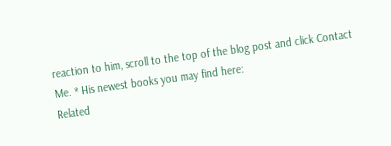reaction to him, scroll to the top of the blog post and click Contact Me. * His newest books you may find here:
Related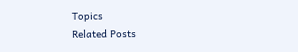Topics
Related Posts